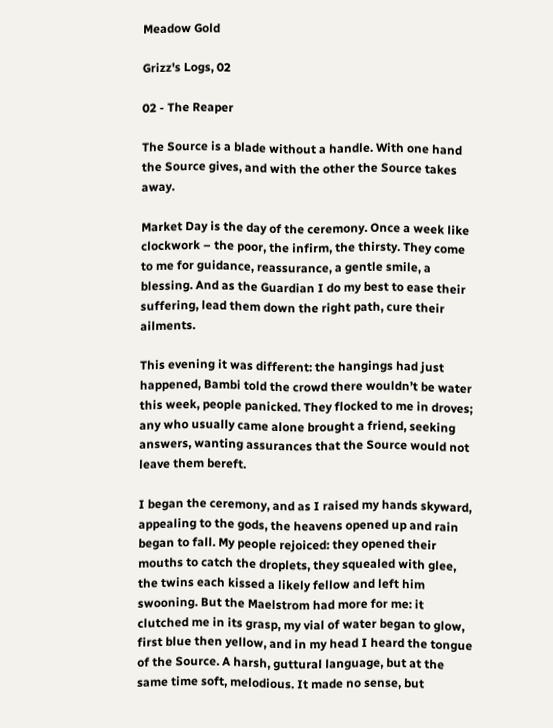Meadow Gold

Grizz's Logs, 02

02 - The Reaper

The Source is a blade without a handle. With one hand the Source gives, and with the other the Source takes away.

Market Day is the day of the ceremony. Once a week like clockwork – the poor, the infirm, the thirsty. They come to me for guidance, reassurance, a gentle smile, a blessing. And as the Guardian I do my best to ease their suffering, lead them down the right path, cure their ailments.

This evening it was different: the hangings had just happened, Bambi told the crowd there wouldn’t be water this week, people panicked. They flocked to me in droves; any who usually came alone brought a friend, seeking answers, wanting assurances that the Source would not leave them bereft.

I began the ceremony, and as I raised my hands skyward, appealing to the gods, the heavens opened up and rain began to fall. My people rejoiced: they opened their mouths to catch the droplets, they squealed with glee, the twins each kissed a likely fellow and left him swooning. But the Maelstrom had more for me: it clutched me in its grasp, my vial of water began to glow, first blue then yellow, and in my head I heard the tongue of the Source. A harsh, guttural language, but at the same time soft, melodious. It made no sense, but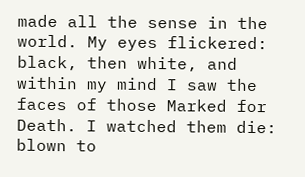made all the sense in the world. My eyes flickered: black, then white, and within my mind I saw the faces of those Marked for Death. I watched them die: blown to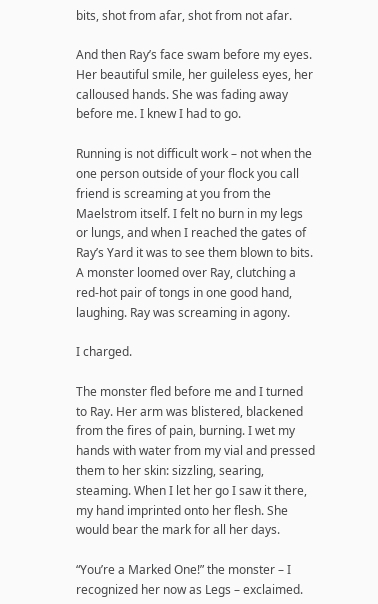bits, shot from afar, shot from not afar.

And then Ray’s face swam before my eyes. Her beautiful smile, her guileless eyes, her calloused hands. She was fading away before me. I knew I had to go.

Running is not difficult work – not when the one person outside of your flock you call friend is screaming at you from the Maelstrom itself. I felt no burn in my legs or lungs, and when I reached the gates of Ray’s Yard it was to see them blown to bits. A monster loomed over Ray, clutching a red-hot pair of tongs in one good hand, laughing. Ray was screaming in agony.

I charged.

The monster fled before me and I turned to Ray. Her arm was blistered, blackened from the fires of pain, burning. I wet my hands with water from my vial and pressed them to her skin: sizzling, searing, steaming. When I let her go I saw it there, my hand imprinted onto her flesh. She would bear the mark for all her days.

“You’re a Marked One!” the monster – I recognized her now as Legs – exclaimed.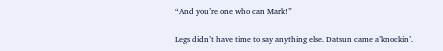“And you’re one who can Mark!”

Legs didn’t have time to say anything else. Datsun came a’knockin’.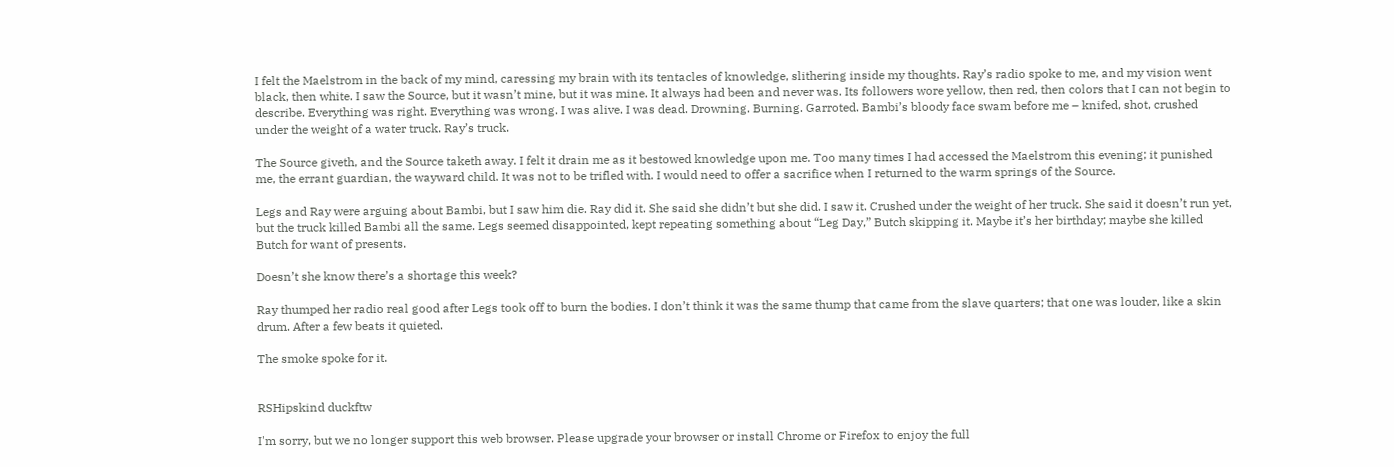I felt the Maelstrom in the back of my mind, caressing my brain with its tentacles of knowledge, slithering inside my thoughts. Ray’s radio spoke to me, and my vision went black, then white. I saw the Source, but it wasn’t mine, but it was mine. It always had been and never was. Its followers wore yellow, then red, then colors that I can not begin to describe. Everything was right. Everything was wrong. I was alive. I was dead. Drowning. Burning. Garroted. Bambi’s bloody face swam before me – knifed, shot, crushed under the weight of a water truck. Ray’s truck.

The Source giveth, and the Source taketh away. I felt it drain me as it bestowed knowledge upon me. Too many times I had accessed the Maelstrom this evening; it punished me, the errant guardian, the wayward child. It was not to be trifled with. I would need to offer a sacrifice when I returned to the warm springs of the Source.

Legs and Ray were arguing about Bambi, but I saw him die. Ray did it. She said she didn’t but she did. I saw it. Crushed under the weight of her truck. She said it doesn’t run yet, but the truck killed Bambi all the same. Legs seemed disappointed, kept repeating something about “Leg Day,” Butch skipping it. Maybe it’s her birthday; maybe she killed Butch for want of presents.

Doesn’t she know there’s a shortage this week?

Ray thumped her radio real good after Legs took off to burn the bodies. I don’t think it was the same thump that came from the slave quarters; that one was louder, like a skin drum. After a few beats it quieted.

The smoke spoke for it.


RSHipskind duckftw

I'm sorry, but we no longer support this web browser. Please upgrade your browser or install Chrome or Firefox to enjoy the full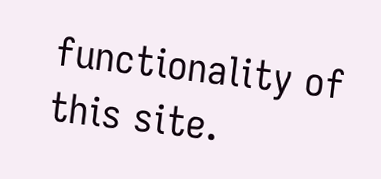functionality of this site.